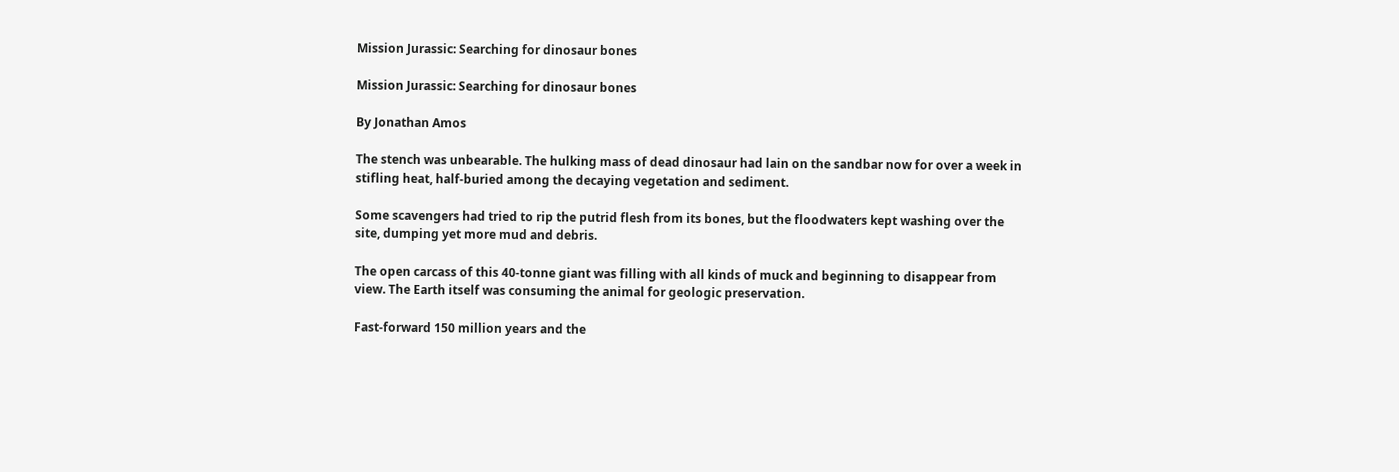Mission Jurassic: Searching for dinosaur bones

Mission Jurassic: Searching for dinosaur bones

By Jonathan Amos

The stench was unbearable. The hulking mass of dead dinosaur had lain on the sandbar now for over a week in stifling heat, half-buried among the decaying vegetation and sediment.

Some scavengers had tried to rip the putrid flesh from its bones, but the floodwaters kept washing over the site, dumping yet more mud and debris.

The open carcass of this 40-tonne giant was filling with all kinds of muck and beginning to disappear from view. The Earth itself was consuming the animal for geologic preservation.

Fast-forward 150 million years and the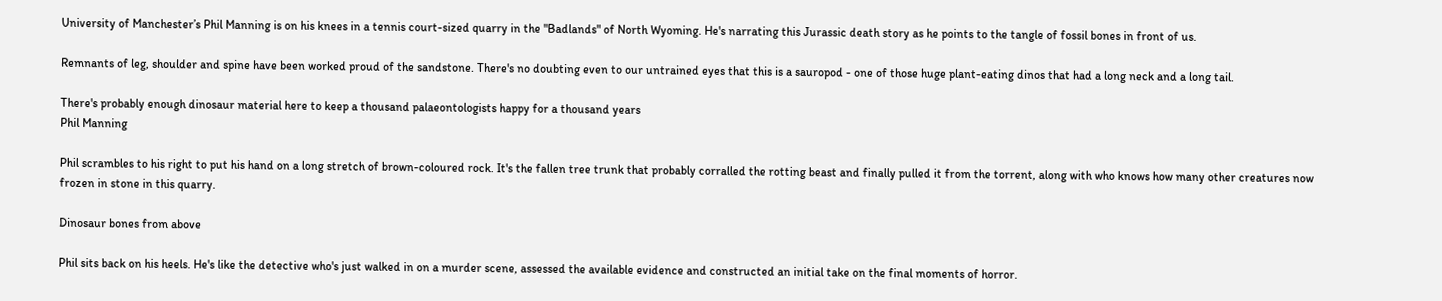University of Manchester’s Phil Manning is on his knees in a tennis court-sized quarry in the "Badlands" of North Wyoming. He's narrating this Jurassic death story as he points to the tangle of fossil bones in front of us.

Remnants of leg, shoulder and spine have been worked proud of the sandstone. There's no doubting even to our untrained eyes that this is a sauropod - one of those huge plant-eating dinos that had a long neck and a long tail.

There's probably enough dinosaur material here to keep a thousand palaeontologists happy for a thousand years
Phil Manning

Phil scrambles to his right to put his hand on a long stretch of brown-coloured rock. It's the fallen tree trunk that probably corralled the rotting beast and finally pulled it from the torrent, along with who knows how many other creatures now frozen in stone in this quarry.

Dinosaur bones from above

Phil sits back on his heels. He's like the detective who's just walked in on a murder scene, assessed the available evidence and constructed an initial take on the final moments of horror.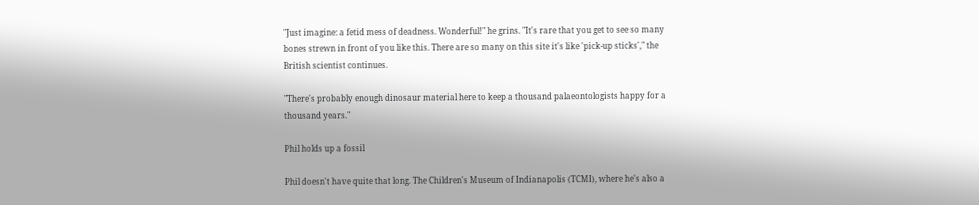"Just imagine: a fetid mess of deadness. Wonderful!" he grins. "It's rare that you get to see so many bones strewn in front of you like this. There are so many on this site it's like 'pick-up sticks'," the British scientist continues.

"There's probably enough dinosaur material here to keep a thousand palaeontologists happy for a thousand years."

Phil holds up a fossil

Phil doesn't have quite that long. The Children's Museum of Indianapolis (TCMI), where he's also a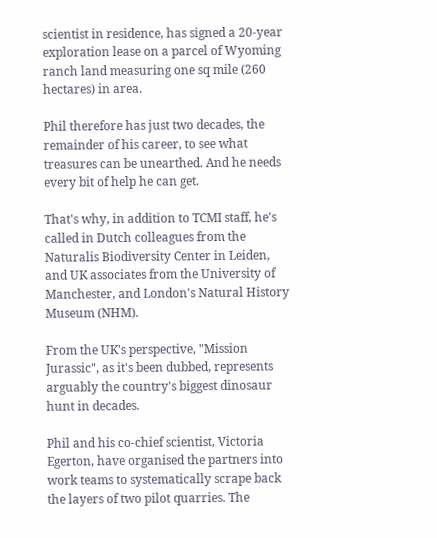scientist in residence, has signed a 20-year exploration lease on a parcel of Wyoming ranch land measuring one sq mile (260 hectares) in area.

Phil therefore has just two decades, the remainder of his career, to see what treasures can be unearthed. And he needs every bit of help he can get.

That's why, in addition to TCMI staff, he's called in Dutch colleagues from the Naturalis Biodiversity Center in Leiden, and UK associates from the University of Manchester, and London's Natural History Museum (NHM).

From the UK's perspective, "Mission Jurassic", as it's been dubbed, represents arguably the country's biggest dinosaur hunt in decades.

Phil and his co-chief scientist, Victoria Egerton, have organised the partners into work teams to systematically scrape back the layers of two pilot quarries. The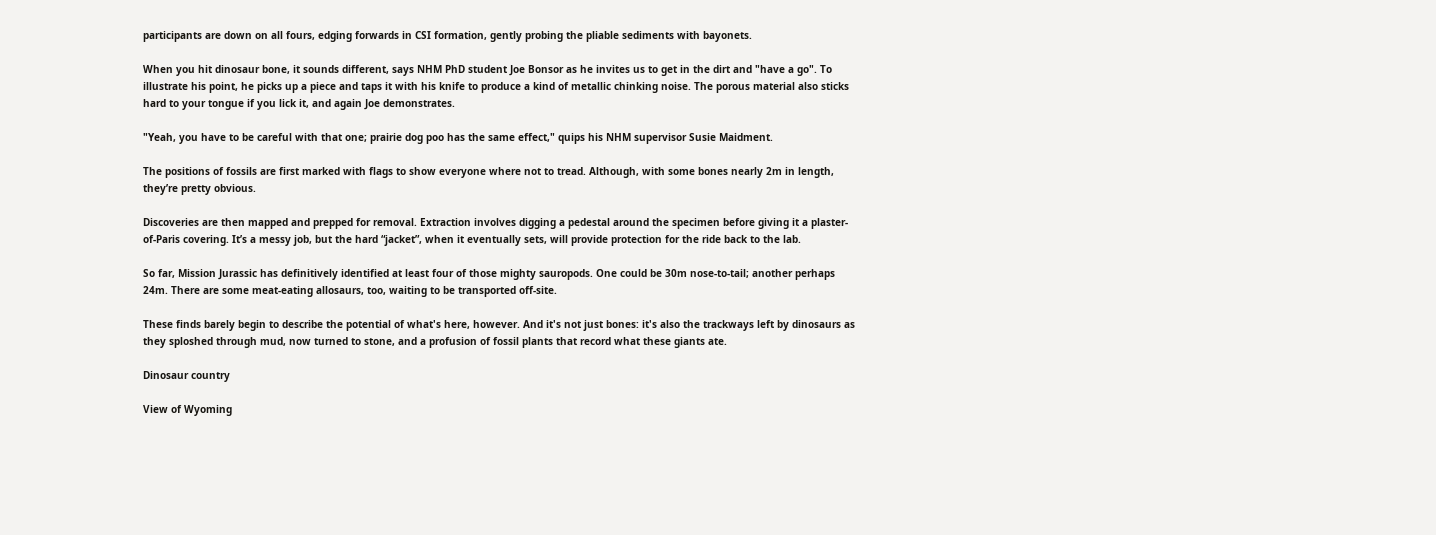participants are down on all fours, edging forwards in CSI formation, gently probing the pliable sediments with bayonets.

When you hit dinosaur bone, it sounds different, says NHM PhD student Joe Bonsor as he invites us to get in the dirt and "have a go". To illustrate his point, he picks up a piece and taps it with his knife to produce a kind of metallic chinking noise. The porous material also sticks hard to your tongue if you lick it, and again Joe demonstrates.

"Yeah, you have to be careful with that one; prairie dog poo has the same effect," quips his NHM supervisor Susie Maidment.

The positions of fossils are first marked with flags to show everyone where not to tread. Although, with some bones nearly 2m in length, they’re pretty obvious.

Discoveries are then mapped and prepped for removal. Extraction involves digging a pedestal around the specimen before giving it a plaster-of-Paris covering. It’s a messy job, but the hard “jacket”, when it eventually sets, will provide protection for the ride back to the lab.

So far, Mission Jurassic has definitively identified at least four of those mighty sauropods. One could be 30m nose-to-tail; another perhaps 24m. There are some meat-eating allosaurs, too, waiting to be transported off-site.

These finds barely begin to describe the potential of what's here, however. And it's not just bones: it's also the trackways left by dinosaurs as they sploshed through mud, now turned to stone, and a profusion of fossil plants that record what these giants ate.

Dinosaur country

View of Wyoming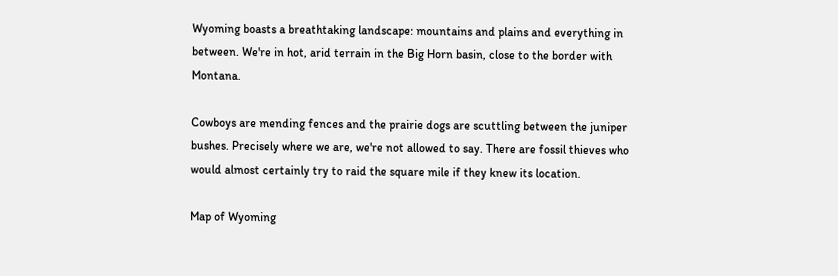Wyoming boasts a breathtaking landscape: mountains and plains and everything in between. We're in hot, arid terrain in the Big Horn basin, close to the border with Montana.

Cowboys are mending fences and the prairie dogs are scuttling between the juniper bushes. Precisely where we are, we're not allowed to say. There are fossil thieves who would almost certainly try to raid the square mile if they knew its location.

Map of Wyoming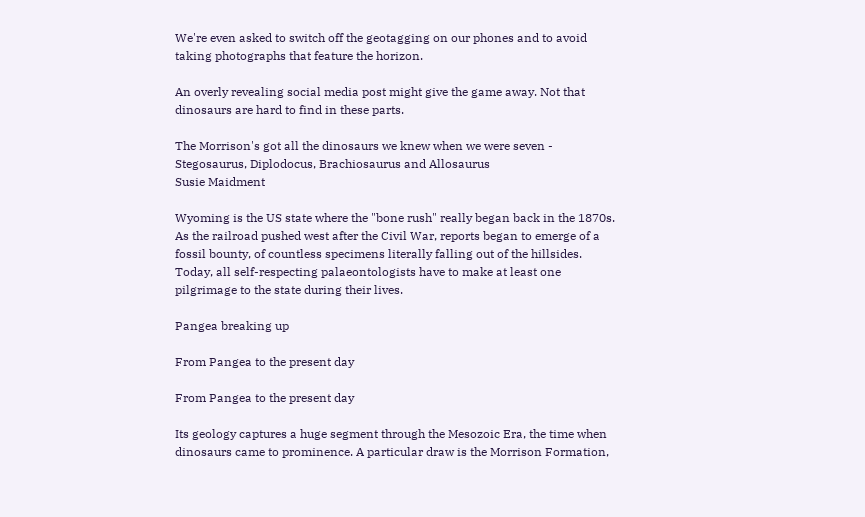We're even asked to switch off the geotagging on our phones and to avoid taking photographs that feature the horizon.

An overly revealing social media post might give the game away. Not that dinosaurs are hard to find in these parts.

The Morrison's got all the dinosaurs we knew when we were seven - Stegosaurus, Diplodocus, Brachiosaurus and Allosaurus
Susie Maidment

Wyoming is the US state where the "bone rush" really began back in the 1870s. As the railroad pushed west after the Civil War, reports began to emerge of a fossil bounty, of countless specimens literally falling out of the hillsides. Today, all self-respecting palaeontologists have to make at least one pilgrimage to the state during their lives.

Pangea breaking up

From Pangea to the present day

From Pangea to the present day

Its geology captures a huge segment through the Mesozoic Era, the time when dinosaurs came to prominence. A particular draw is the Morrison Formation,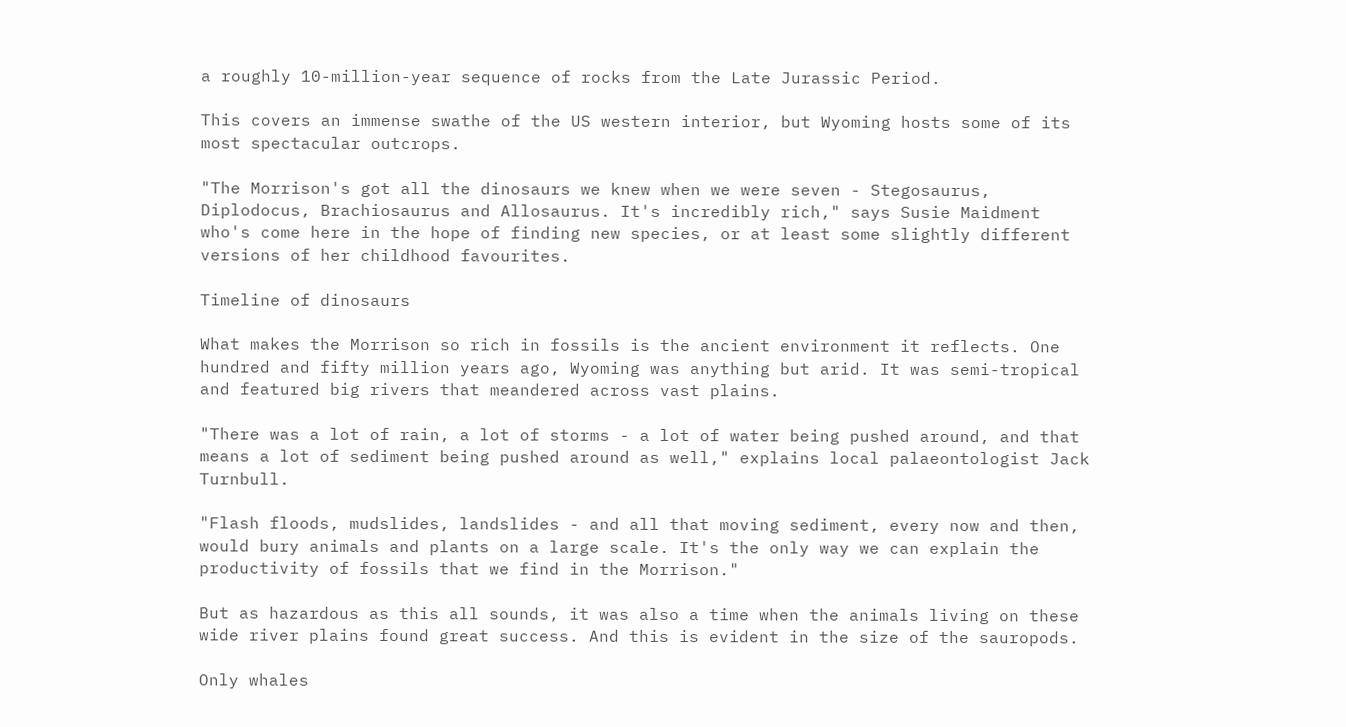a roughly 10-million-year sequence of rocks from the Late Jurassic Period.

This covers an immense swathe of the US western interior, but Wyoming hosts some of its most spectacular outcrops.

"The Morrison's got all the dinosaurs we knew when we were seven - Stegosaurus, Diplodocus, Brachiosaurus and Allosaurus. It's incredibly rich," says Susie Maidment who's come here in the hope of finding new species, or at least some slightly different versions of her childhood favourites.

Timeline of dinosaurs

What makes the Morrison so rich in fossils is the ancient environment it reflects. One hundred and fifty million years ago, Wyoming was anything but arid. It was semi-tropical and featured big rivers that meandered across vast plains.

"There was a lot of rain, a lot of storms - a lot of water being pushed around, and that means a lot of sediment being pushed around as well," explains local palaeontologist Jack Turnbull.

"Flash floods, mudslides, landslides - and all that moving sediment, every now and then, would bury animals and plants on a large scale. It's the only way we can explain the productivity of fossils that we find in the Morrison."

But as hazardous as this all sounds, it was also a time when the animals living on these wide river plains found great success. And this is evident in the size of the sauropods.

Only whales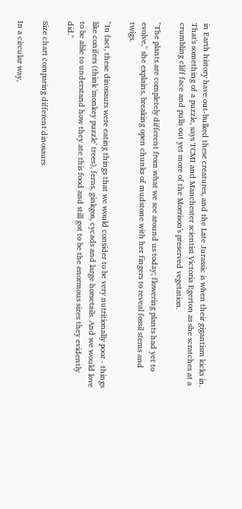in Earth history have out-bulked these creatures, and the Late Jurassic is when their gigantism kicks in. That's something of a puzzle, says TCMI and Manchester scientist Victoria Egerton as she scratches at a crumbling cliff face and pulls out yet more of the Morrison's preserved vegetation.

"The plants are completely different from what we see around us today; flowering plants had yet to evolve," she explains, breaking open chunks of mudstone with her fingers to reveal fossil stems and twigs.

"In fact, these dinosaurs were eating things that we would consider to be very nutritionally poor - things like conifers (think 'monkey puzzle' trees), ferns, ginkgos, cycads and large horsetails. And we would love to be able to understand how they ate this food and still got to be the enormous sizes they evidently did."

Size chart comparing different dinosaurs

In a circular way,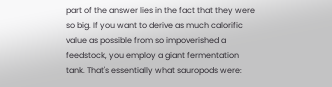part of the answer lies in the fact that they were so big. If you want to derive as much calorific value as possible from so impoverished a feedstock, you employ a giant fermentation tank. That's essentially what sauropods were: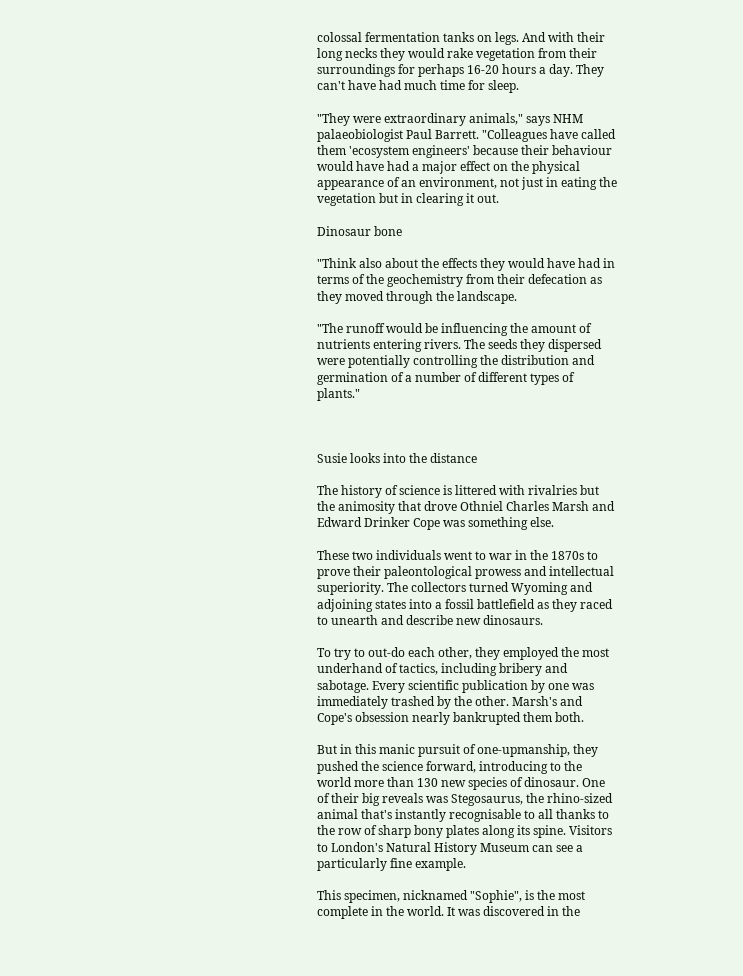colossal fermentation tanks on legs. And with their long necks they would rake vegetation from their surroundings for perhaps 16-20 hours a day. They can't have had much time for sleep.

"They were extraordinary animals," says NHM palaeobiologist Paul Barrett. "Colleagues have called them 'ecosystem engineers' because their behaviour would have had a major effect on the physical appearance of an environment, not just in eating the vegetation but in clearing it out.

Dinosaur bone

"Think also about the effects they would have had in terms of the geochemistry from their defecation as they moved through the landscape.

"The runoff would be influencing the amount of nutrients entering rivers. The seeds they dispersed were potentially controlling the distribution and germination of a number of different types of plants."



Susie looks into the distance

The history of science is littered with rivalries but the animosity that drove Othniel Charles Marsh and Edward Drinker Cope was something else.

These two individuals went to war in the 1870s to prove their paleontological prowess and intellectual superiority. The collectors turned Wyoming and adjoining states into a fossil battlefield as they raced to unearth and describe new dinosaurs.

To try to out-do each other, they employed the most underhand of tactics, including bribery and sabotage. Every scientific publication by one was immediately trashed by the other. Marsh's and Cope's obsession nearly bankrupted them both.

But in this manic pursuit of one-upmanship, they pushed the science forward, introducing to the world more than 130 new species of dinosaur. One of their big reveals was Stegosaurus, the rhino-sized animal that's instantly recognisable to all thanks to the row of sharp bony plates along its spine. Visitors to London's Natural History Museum can see a particularly fine example.

This specimen, nicknamed "Sophie", is the most complete in the world. It was discovered in the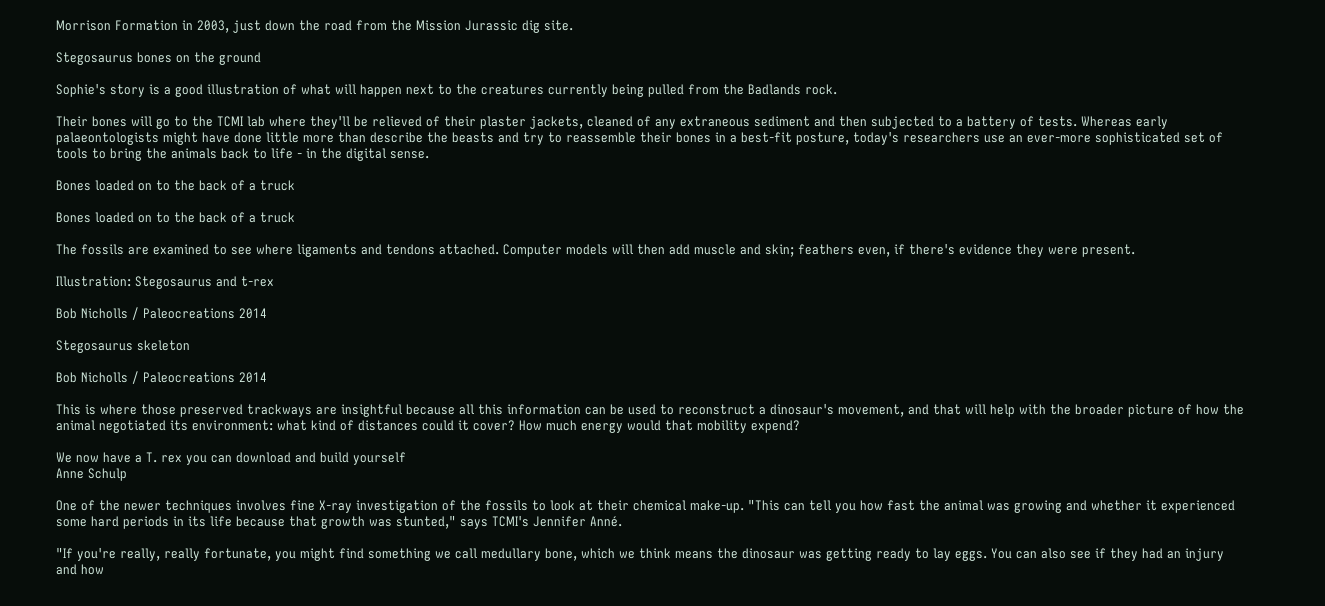Morrison Formation in 2003, just down the road from the Mission Jurassic dig site.

Stegosaurus bones on the ground

Sophie's story is a good illustration of what will happen next to the creatures currently being pulled from the Badlands rock.

Their bones will go to the TCMI lab where they'll be relieved of their plaster jackets, cleaned of any extraneous sediment and then subjected to a battery of tests. Whereas early palaeontologists might have done little more than describe the beasts and try to reassemble their bones in a best-fit posture, today's researchers use an ever-more sophisticated set of tools to bring the animals back to life - in the digital sense.

Bones loaded on to the back of a truck

Bones loaded on to the back of a truck

The fossils are examined to see where ligaments and tendons attached. Computer models will then add muscle and skin; feathers even, if there's evidence they were present.

Illustration: Stegosaurus and t-rex

Bob Nicholls / Paleocreations 2014

Stegosaurus skeleton

Bob Nicholls / Paleocreations 2014

This is where those preserved trackways are insightful because all this information can be used to reconstruct a dinosaur's movement, and that will help with the broader picture of how the animal negotiated its environment: what kind of distances could it cover? How much energy would that mobility expend?

We now have a T. rex you can download and build yourself
Anne Schulp

One of the newer techniques involves fine X-ray investigation of the fossils to look at their chemical make-up. "This can tell you how fast the animal was growing and whether it experienced some hard periods in its life because that growth was stunted," says TCMI's Jennifer Anné.

"If you're really, really fortunate, you might find something we call medullary bone, which we think means the dinosaur was getting ready to lay eggs. You can also see if they had an injury and how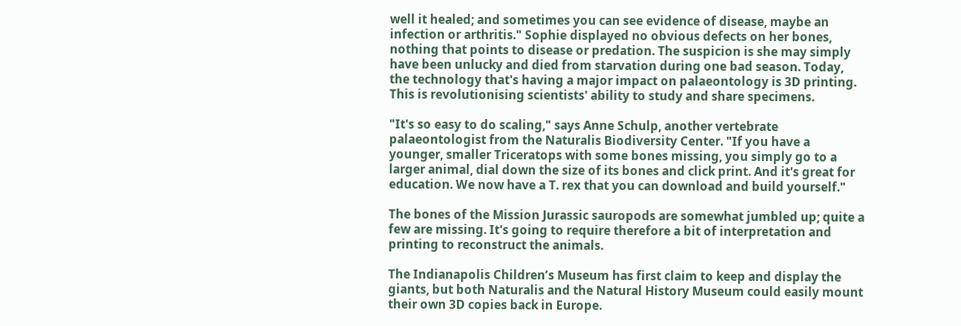well it healed; and sometimes you can see evidence of disease, maybe an infection or arthritis." Sophie displayed no obvious defects on her bones, nothing that points to disease or predation. The suspicion is she may simply have been unlucky and died from starvation during one bad season. Today, the technology that's having a major impact on palaeontology is 3D printing. This is revolutionising scientists' ability to study and share specimens.

"It's so easy to do scaling," says Anne Schulp, another vertebrate palaeontologist from the Naturalis Biodiversity Center. "If you have a younger, smaller Triceratops with some bones missing, you simply go to a larger animal, dial down the size of its bones and click print. And it's great for education. We now have a T. rex that you can download and build yourself."

The bones of the Mission Jurassic sauropods are somewhat jumbled up; quite a few are missing. It's going to require therefore a bit of interpretation and printing to reconstruct the animals.

The Indianapolis Children’s Museum has first claim to keep and display the giants, but both Naturalis and the Natural History Museum could easily mount their own 3D copies back in Europe.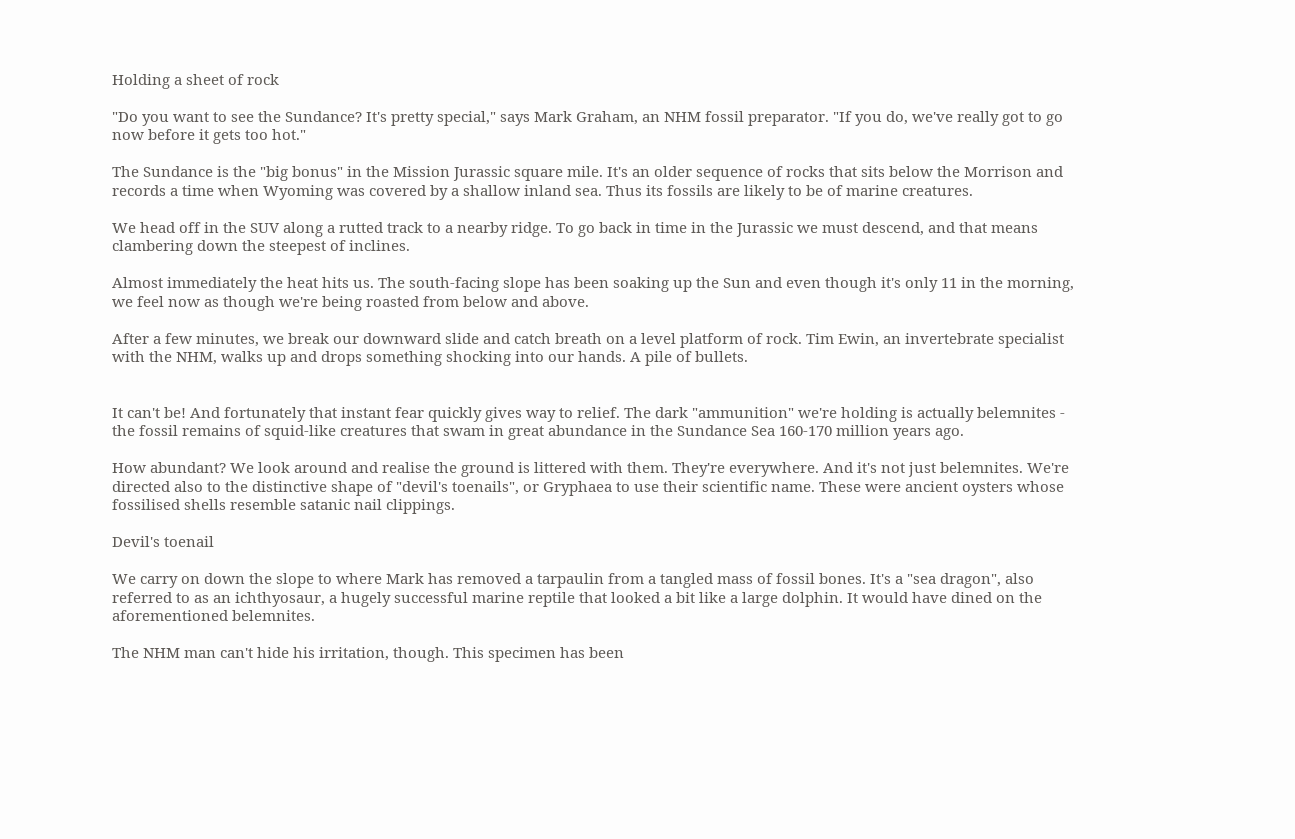Holding a sheet of rock

"Do you want to see the Sundance? It's pretty special," says Mark Graham, an NHM fossil preparator. "If you do, we've really got to go now before it gets too hot."

The Sundance is the "big bonus" in the Mission Jurassic square mile. It's an older sequence of rocks that sits below the Morrison and records a time when Wyoming was covered by a shallow inland sea. Thus its fossils are likely to be of marine creatures.

We head off in the SUV along a rutted track to a nearby ridge. To go back in time in the Jurassic we must descend, and that means clambering down the steepest of inclines.

Almost immediately the heat hits us. The south-facing slope has been soaking up the Sun and even though it's only 11 in the morning, we feel now as though we're being roasted from below and above.

After a few minutes, we break our downward slide and catch breath on a level platform of rock. Tim Ewin, an invertebrate specialist with the NHM, walks up and drops something shocking into our hands. A pile of bullets.


It can't be! And fortunately that instant fear quickly gives way to relief. The dark "ammunition" we're holding is actually belemnites - the fossil remains of squid-like creatures that swam in great abundance in the Sundance Sea 160-170 million years ago.

How abundant? We look around and realise the ground is littered with them. They're everywhere. And it's not just belemnites. We're directed also to the distinctive shape of "devil's toenails", or Gryphaea to use their scientific name. These were ancient oysters whose fossilised shells resemble satanic nail clippings.

Devil's toenail

We carry on down the slope to where Mark has removed a tarpaulin from a tangled mass of fossil bones. It's a "sea dragon", also referred to as an ichthyosaur, a hugely successful marine reptile that looked a bit like a large dolphin. It would have dined on the aforementioned belemnites.

The NHM man can't hide his irritation, though. This specimen has been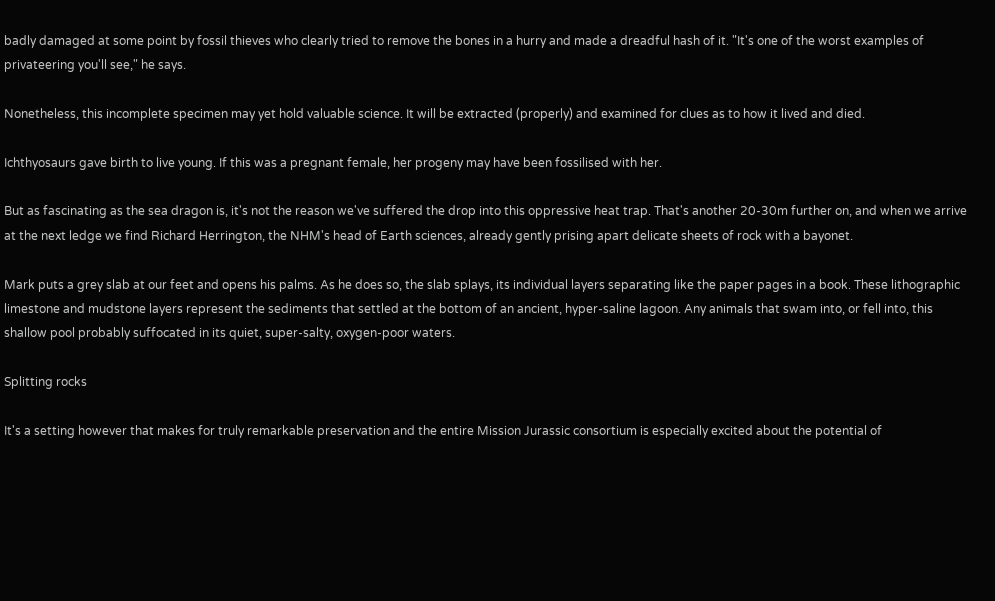badly damaged at some point by fossil thieves who clearly tried to remove the bones in a hurry and made a dreadful hash of it. "It's one of the worst examples of privateering you'll see," he says.

Nonetheless, this incomplete specimen may yet hold valuable science. It will be extracted (properly) and examined for clues as to how it lived and died.

Ichthyosaurs gave birth to live young. If this was a pregnant female, her progeny may have been fossilised with her.

But as fascinating as the sea dragon is, it's not the reason we've suffered the drop into this oppressive heat trap. That's another 20-30m further on, and when we arrive at the next ledge we find Richard Herrington, the NHM's head of Earth sciences, already gently prising apart delicate sheets of rock with a bayonet.

Mark puts a grey slab at our feet and opens his palms. As he does so, the slab splays, its individual layers separating like the paper pages in a book. These lithographic limestone and mudstone layers represent the sediments that settled at the bottom of an ancient, hyper-saline lagoon. Any animals that swam into, or fell into, this shallow pool probably suffocated in its quiet, super-salty, oxygen-poor waters.

Splitting rocks

It's a setting however that makes for truly remarkable preservation and the entire Mission Jurassic consortium is especially excited about the potential of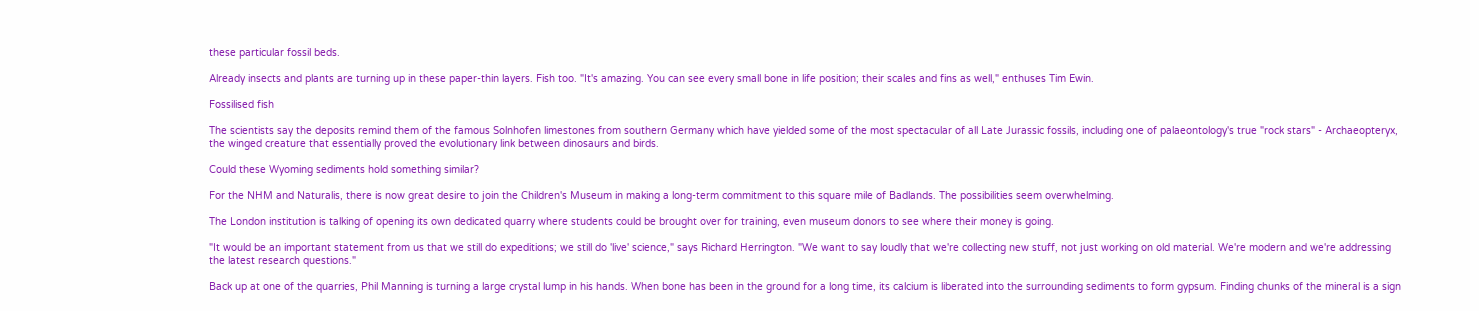these particular fossil beds.

Already insects and plants are turning up in these paper-thin layers. Fish too. "It's amazing. You can see every small bone in life position; their scales and fins as well," enthuses Tim Ewin.

Fossilised fish

The scientists say the deposits remind them of the famous Solnhofen limestones from southern Germany which have yielded some of the most spectacular of all Late Jurassic fossils, including one of palaeontology's true "rock stars" - Archaeopteryx, the winged creature that essentially proved the evolutionary link between dinosaurs and birds.

Could these Wyoming sediments hold something similar?

For the NHM and Naturalis, there is now great desire to join the Children's Museum in making a long-term commitment to this square mile of Badlands. The possibilities seem overwhelming.

The London institution is talking of opening its own dedicated quarry where students could be brought over for training, even museum donors to see where their money is going.

"It would be an important statement from us that we still do expeditions; we still do 'live' science," says Richard Herrington. "We want to say loudly that we're collecting new stuff, not just working on old material. We're modern and we're addressing the latest research questions."

Back up at one of the quarries, Phil Manning is turning a large crystal lump in his hands. When bone has been in the ground for a long time, its calcium is liberated into the surrounding sediments to form gypsum. Finding chunks of the mineral is a sign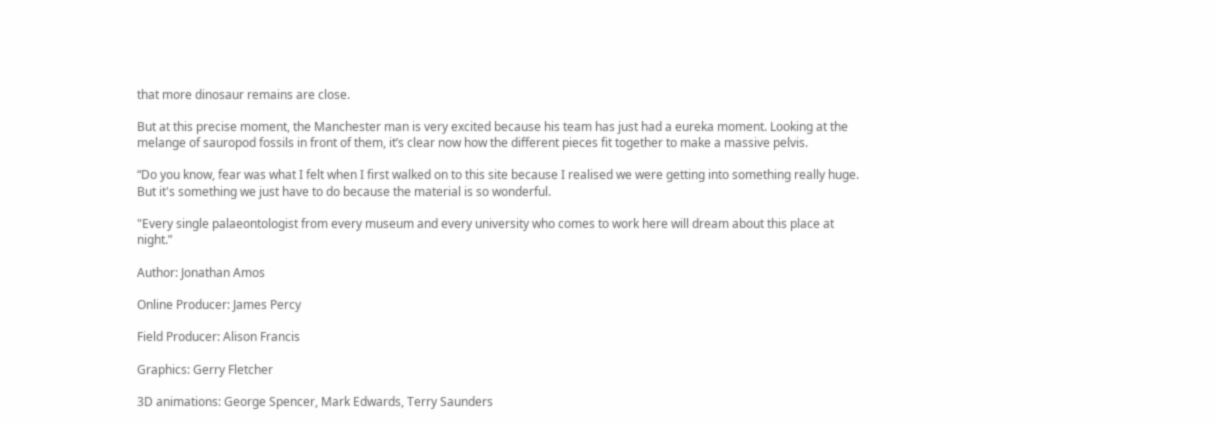that more dinosaur remains are close.

But at this precise moment, the Manchester man is very excited because his team has just had a eureka moment. Looking at the melange of sauropod fossils in front of them, it’s clear now how the different pieces fit together to make a massive pelvis.

“Do you know, fear was what I felt when I first walked on to this site because I realised we were getting into something really huge. But it's something we just have to do because the material is so wonderful.

"Every single palaeontologist from every museum and every university who comes to work here will dream about this place at night.”

Author: Jonathan Amos

Online Producer: James Percy

Field Producer: Alison Francis

Graphics: Gerry Fletcher

3D animations: George Spencer, Mark Edwards, Terry Saunders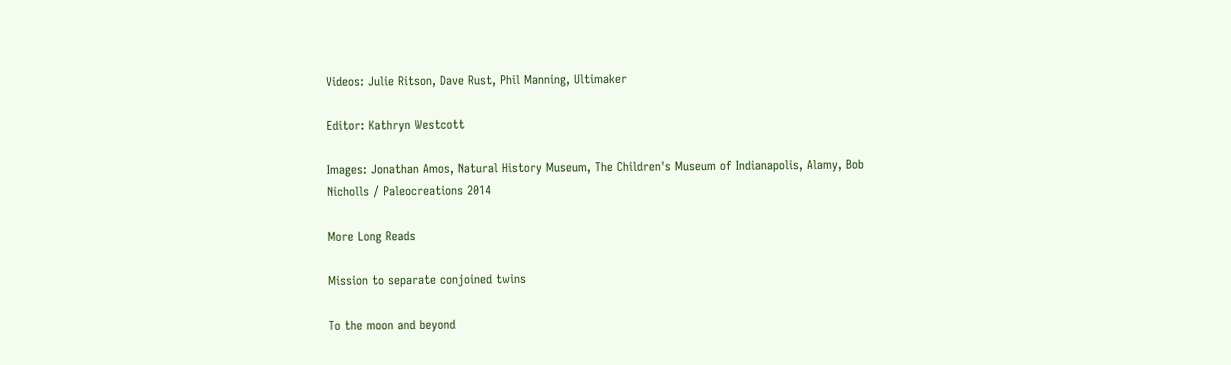Videos: Julie Ritson, Dave Rust, Phil Manning, Ultimaker

Editor: Kathryn Westcott

Images: Jonathan Amos, Natural History Museum, The Children's Museum of Indianapolis, Alamy, Bob Nicholls / Paleocreations 2014

More Long Reads

Mission to separate conjoined twins

To the moon and beyond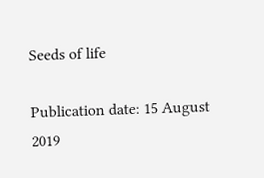Seeds of life

Publication date: 15 August 2019